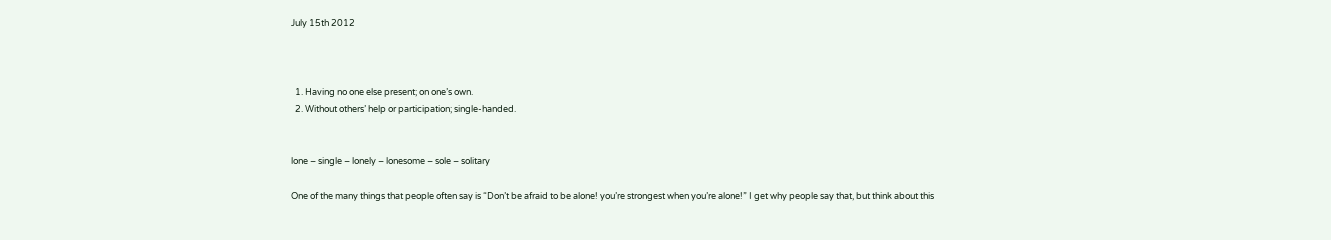July 15th 2012



  1. Having no one else present; on one’s own.
  2. Without others’ help or participation; single-handed.


lone – single – lonely – lonesome – sole – solitary

One of the many things that people often say is “Don’t be afraid to be alone! you’re strongest when you’re alone!” I get why people say that, but think about this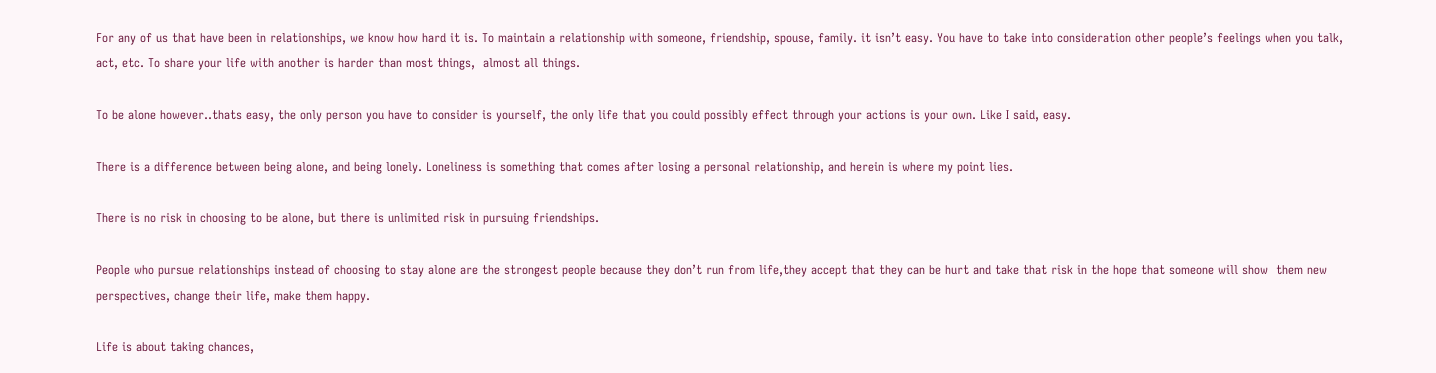For any of us that have been in relationships, we know how hard it is. To maintain a relationship with someone, friendship, spouse, family. it isn’t easy. You have to take into consideration other people’s feelings when you talk, act, etc. To share your life with another is harder than most things,  almost all things.

To be alone however..thats easy, the only person you have to consider is yourself, the only life that you could possibly effect through your actions is your own. Like I said, easy.

There is a difference between being alone, and being lonely. Loneliness is something that comes after losing a personal relationship, and herein is where my point lies.

There is no risk in choosing to be alone, but there is unlimited risk in pursuing friendships.

People who pursue relationships instead of choosing to stay alone are the strongest people because they don’t run from life,they accept that they can be hurt and take that risk in the hope that someone will show  them new perspectives, change their life, make them happy.

Life is about taking chances,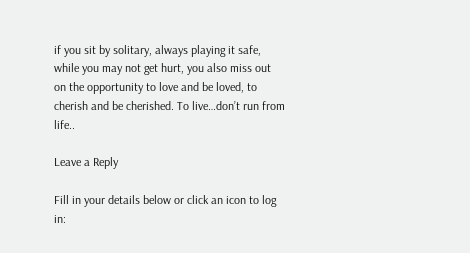if you sit by solitary, always playing it safe, while you may not get hurt, you also miss out on the opportunity to love and be loved, to cherish and be cherished. To live…don’t run from life..

Leave a Reply

Fill in your details below or click an icon to log in: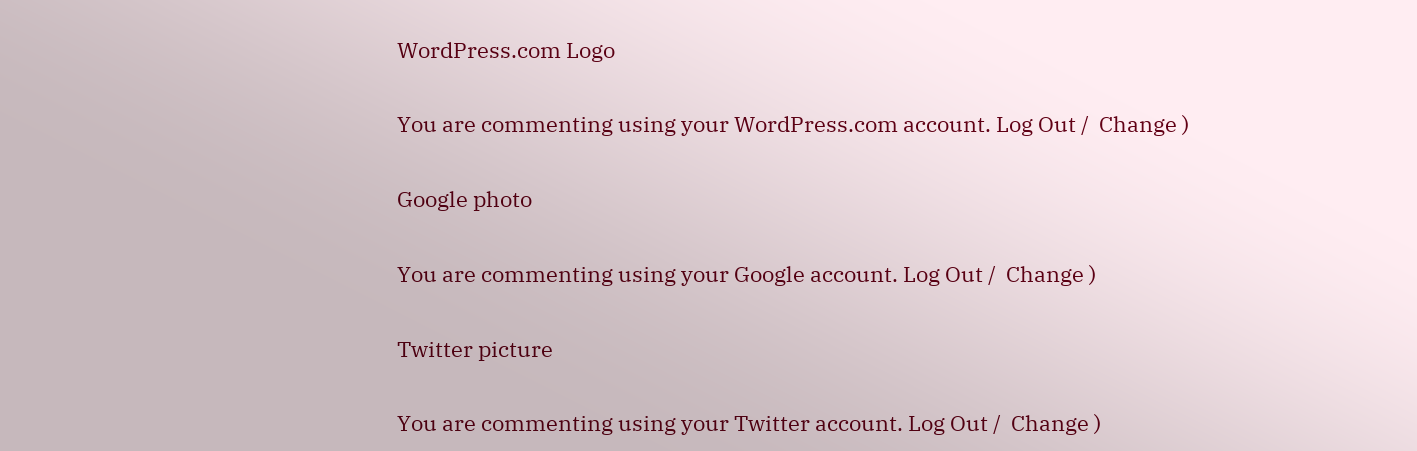WordPress.com Logo

You are commenting using your WordPress.com account. Log Out /  Change )

Google photo

You are commenting using your Google account. Log Out /  Change )

Twitter picture

You are commenting using your Twitter account. Log Out /  Change )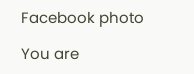Facebook photo

You are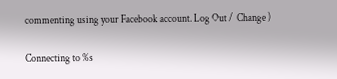commenting using your Facebook account. Log Out /  Change )

Connecting to %s